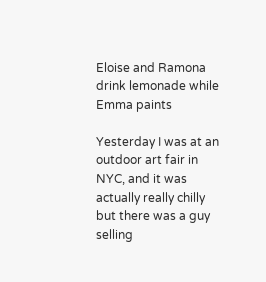Eloise and Ramona drink lemonade while Emma paints

Yesterday I was at an outdoor art fair in NYC, and it was actually really chilly but there was a guy selling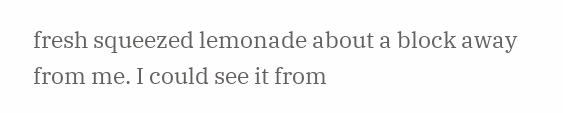fresh squeezed lemonade about a block away from me. I could see it from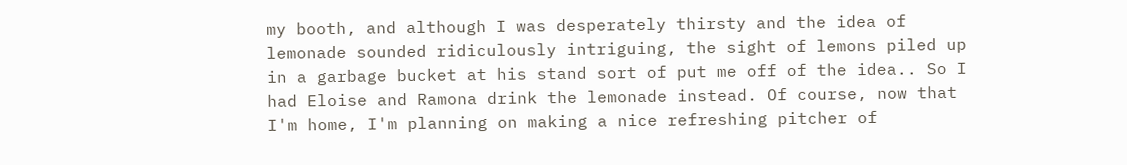my booth, and although I was desperately thirsty and the idea of lemonade sounded ridiculously intriguing, the sight of lemons piled up in a garbage bucket at his stand sort of put me off of the idea.. So I had Eloise and Ramona drink the lemonade instead. Of course, now that I'm home, I'm planning on making a nice refreshing pitcher of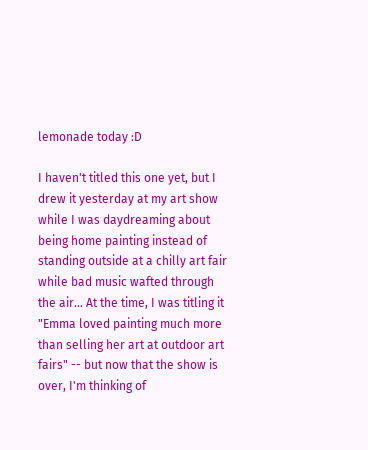lemonade today :D

I haven't titled this one yet, but I drew it yesterday at my art show while I was daydreaming about being home painting instead of standing outside at a chilly art fair while bad music wafted through the air... At the time, I was titling it "Emma loved painting much more than selling her art at outdoor art fairs" -- but now that the show is over, I'm thinking of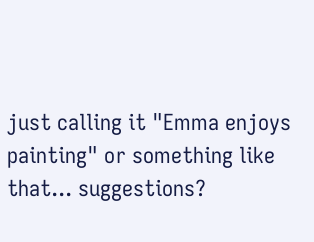just calling it "Emma enjoys painting" or something like that... suggestions?